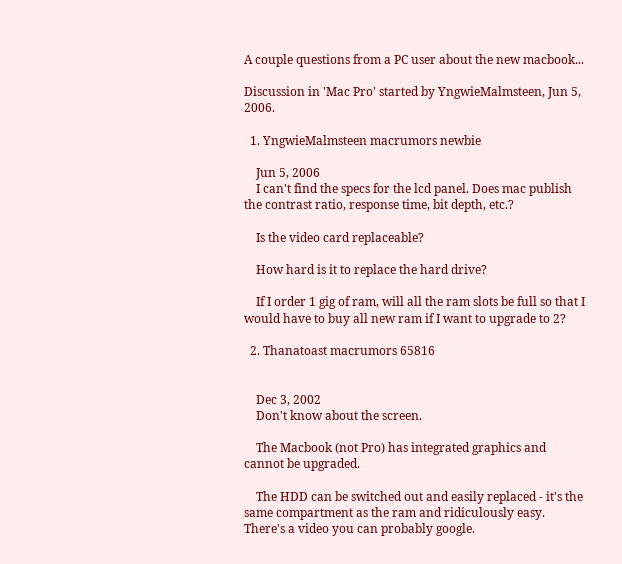A couple questions from a PC user about the new macbook...

Discussion in 'Mac Pro' started by YngwieMalmsteen, Jun 5, 2006.

  1. YngwieMalmsteen macrumors newbie

    Jun 5, 2006
    I can't find the specs for the lcd panel. Does mac publish the contrast ratio, response time, bit depth, etc.?

    Is the video card replaceable?

    How hard is it to replace the hard drive?

    If I order 1 gig of ram, will all the ram slots be full so that I would have to buy all new ram if I want to upgrade to 2?

  2. Thanatoast macrumors 65816


    Dec 3, 2002
    Don't know about the screen.

    The Macbook (not Pro) has integrated graphics and cannot be upgraded.

    The HDD can be switched out and easily replaced - it's the same compartment as the ram and ridiculously easy. There's a video you can probably google.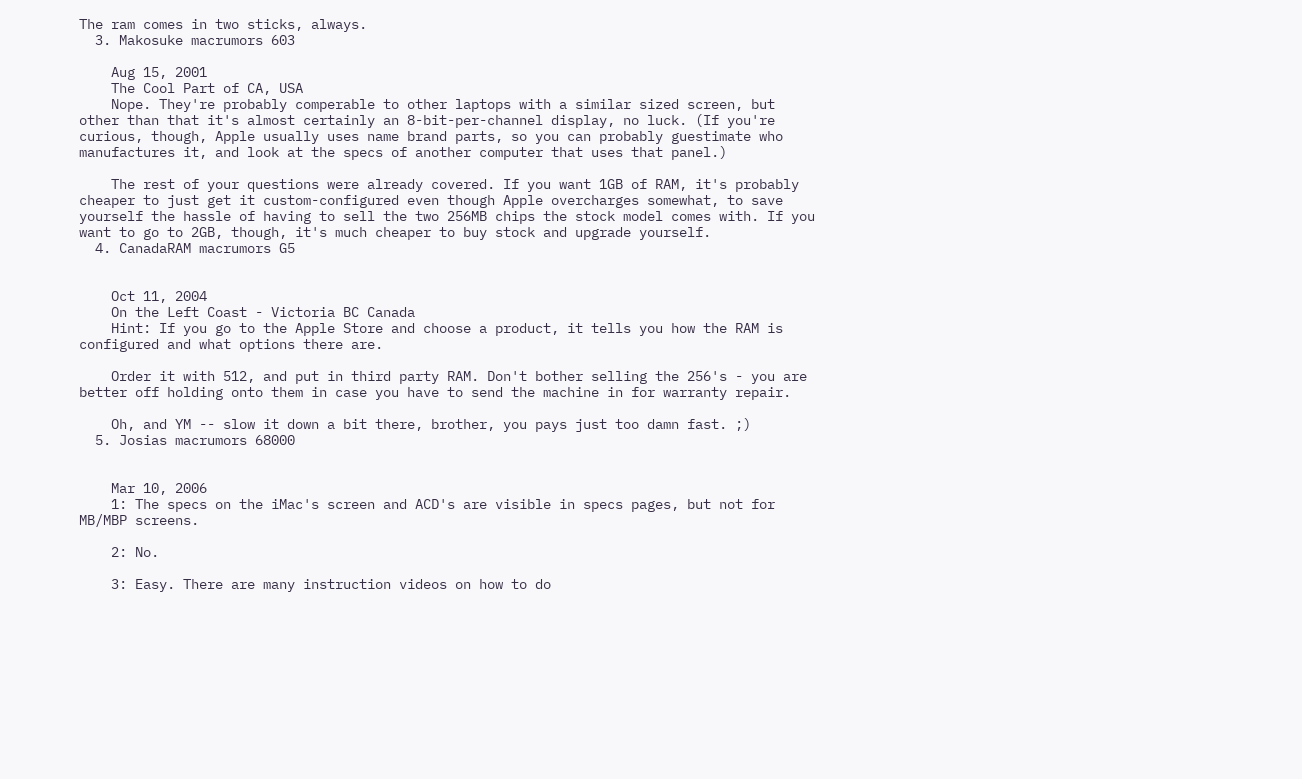The ram comes in two sticks, always.
  3. Makosuke macrumors 603

    Aug 15, 2001
    The Cool Part of CA, USA
    Nope. They're probably comperable to other laptops with a similar sized screen, but other than that it's almost certainly an 8-bit-per-channel display, no luck. (If you're curious, though, Apple usually uses name brand parts, so you can probably guestimate who manufactures it, and look at the specs of another computer that uses that panel.)

    The rest of your questions were already covered. If you want 1GB of RAM, it's probably cheaper to just get it custom-configured even though Apple overcharges somewhat, to save yourself the hassle of having to sell the two 256MB chips the stock model comes with. If you want to go to 2GB, though, it's much cheaper to buy stock and upgrade yourself.
  4. CanadaRAM macrumors G5


    Oct 11, 2004
    On the Left Coast - Victoria BC Canada
    Hint: If you go to the Apple Store and choose a product, it tells you how the RAM is configured and what options there are.

    Order it with 512, and put in third party RAM. Don't bother selling the 256's - you are better off holding onto them in case you have to send the machine in for warranty repair.

    Oh, and YM -- slow it down a bit there, brother, you pays just too damn fast. ;)
  5. Josias macrumors 68000


    Mar 10, 2006
    1: The specs on the iMac's screen and ACD's are visible in specs pages, but not for MB/MBP screens.

    2: No.

    3: Easy. There are many instruction videos on how to do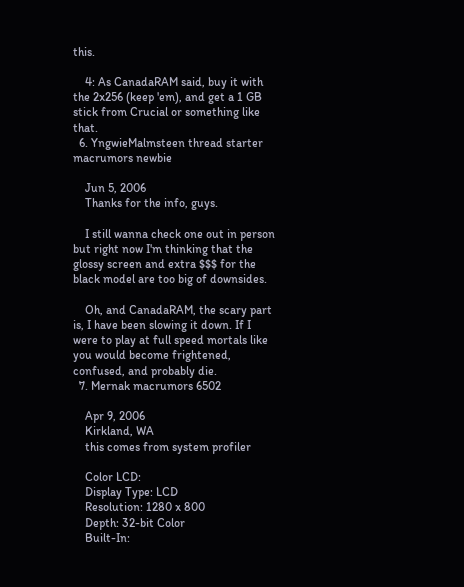this.

    4: As CanadaRAM said, buy it with the 2x256 (keep 'em), and get a 1 GB stick from Crucial or something like that.
  6. YngwieMalmsteen thread starter macrumors newbie

    Jun 5, 2006
    Thanks for the info, guys.

    I still wanna check one out in person but right now I'm thinking that the glossy screen and extra $$$ for the black model are too big of downsides.

    Oh, and CanadaRAM, the scary part is, I have been slowing it down. If I were to play at full speed mortals like you would become frightened, confused, and probably die.
  7. Mernak macrumors 6502

    Apr 9, 2006
    Kirkland, WA
    this comes from system profiler

    Color LCD:
    Display Type: LCD
    Resolution: 1280 x 800
    Depth: 32-bit Color
    Built-In: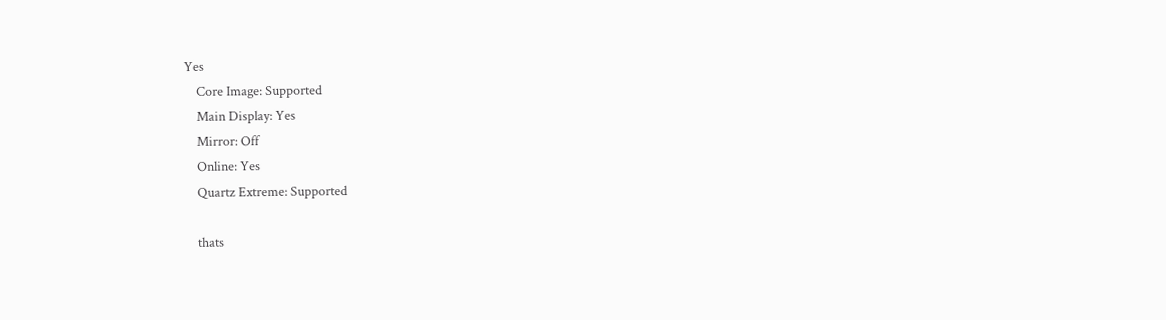Yes
    Core Image: Supported
    Main Display: Yes
    Mirror: Off
    Online: Yes
    Quartz Extreme: Supported

    thats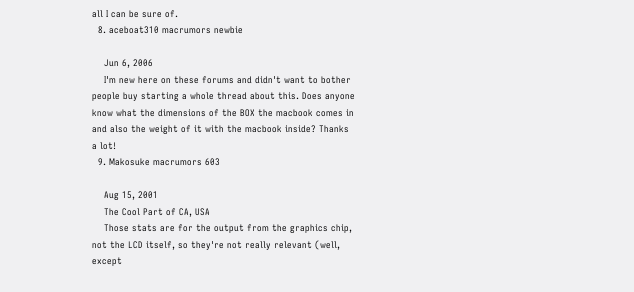all I can be sure of.
  8. aceboat310 macrumors newbie

    Jun 6, 2006
    I'm new here on these forums and didn't want to bother people buy starting a whole thread about this. Does anyone know what the dimensions of the BOX the macbook comes in and also the weight of it with the macbook inside? Thanks a lot!
  9. Makosuke macrumors 603

    Aug 15, 2001
    The Cool Part of CA, USA
    Those stats are for the output from the graphics chip, not the LCD itself, so they're not really relevant (well, except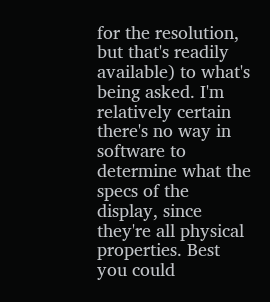for the resolution, but that's readily available) to what's being asked. I'm relatively certain there's no way in software to determine what the specs of the display, since they're all physical properties. Best you could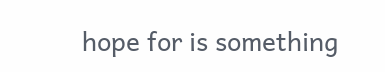hope for is something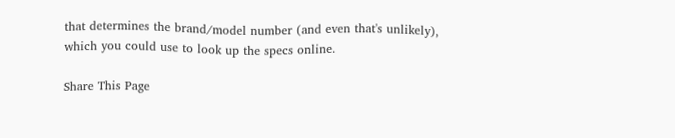that determines the brand/model number (and even that's unlikely), which you could use to look up the specs online.

Share This Page